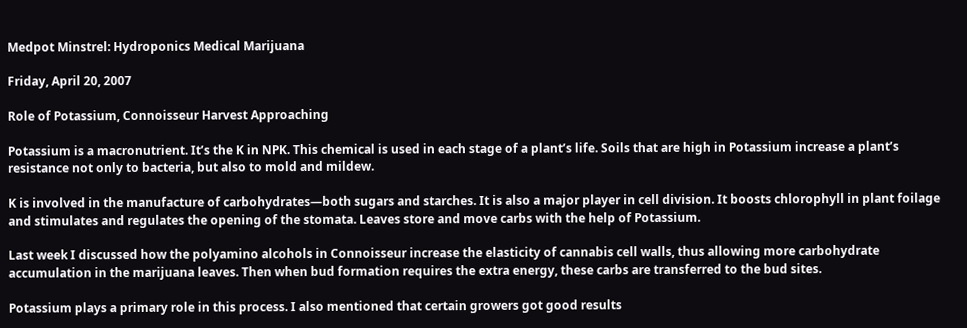Medpot Minstrel: Hydroponics Medical Marijuana

Friday, April 20, 2007

Role of Potassium, Connoisseur Harvest Approaching

Potassium is a macronutrient. It’s the K in NPK. This chemical is used in each stage of a plant’s life. Soils that are high in Potassium increase a plant’s resistance not only to bacteria, but also to mold and mildew.

K is involved in the manufacture of carbohydrates—both sugars and starches. It is also a major player in cell division. It boosts chlorophyll in plant foilage and stimulates and regulates the opening of the stomata. Leaves store and move carbs with the help of Potassium.

Last week I discussed how the polyamino alcohols in Connoisseur increase the elasticity of cannabis cell walls, thus allowing more carbohydrate accumulation in the marijuana leaves. Then when bud formation requires the extra energy, these carbs are transferred to the bud sites.

Potassium plays a primary role in this process. I also mentioned that certain growers got good results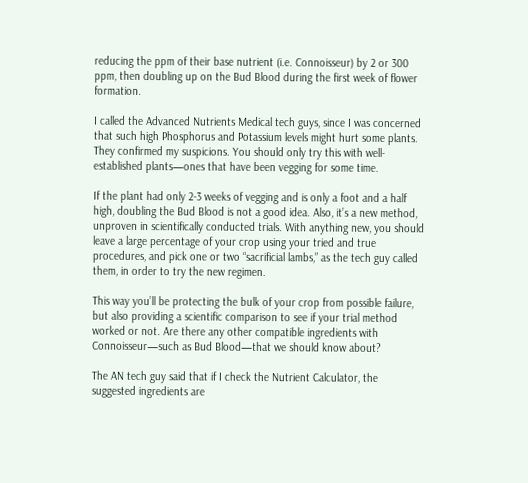reducing the ppm of their base nutrient (i.e. Connoisseur) by 2 or 300 ppm, then doubling up on the Bud Blood during the first week of flower formation.

I called the Advanced Nutrients Medical tech guys, since I was concerned that such high Phosphorus and Potassium levels might hurt some plants. They confirmed my suspicions. You should only try this with well-established plants—ones that have been vegging for some time.

If the plant had only 2-3 weeks of vegging and is only a foot and a half high, doubling the Bud Blood is not a good idea. Also, it’s a new method, unproven in scientifically conducted trials. With anything new, you should leave a large percentage of your crop using your tried and true procedures, and pick one or two “sacrificial lambs,” as the tech guy called them, in order to try the new regimen.

This way you’ll be protecting the bulk of your crop from possible failure, but also providing a scientific comparison to see if your trial method worked or not. Are there any other compatible ingredients with Connoisseur—such as Bud Blood—that we should know about?

The AN tech guy said that if I check the Nutrient Calculator, the suggested ingredients are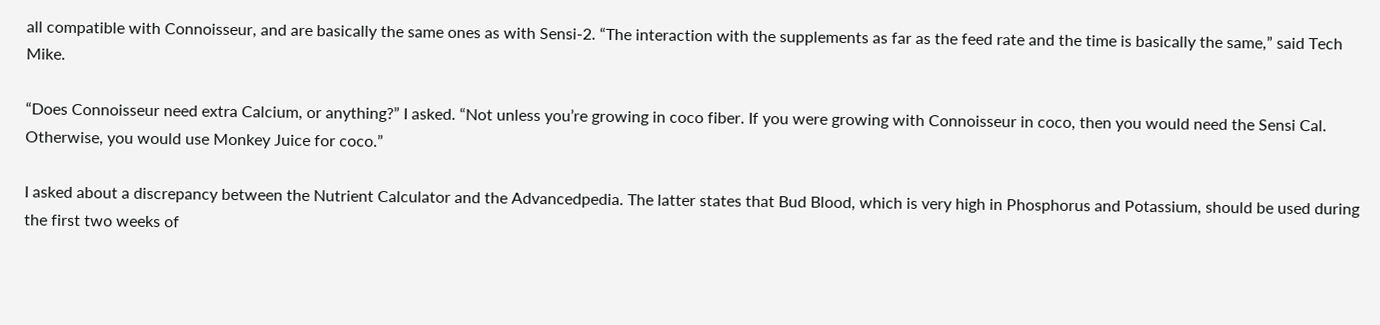all compatible with Connoisseur, and are basically the same ones as with Sensi-2. “The interaction with the supplements as far as the feed rate and the time is basically the same,” said Tech Mike.

“Does Connoisseur need extra Calcium, or anything?” I asked. “Not unless you’re growing in coco fiber. If you were growing with Connoisseur in coco, then you would need the Sensi Cal. Otherwise, you would use Monkey Juice for coco.”

I asked about a discrepancy between the Nutrient Calculator and the Advancedpedia. The latter states that Bud Blood, which is very high in Phosphorus and Potassium, should be used during the first two weeks of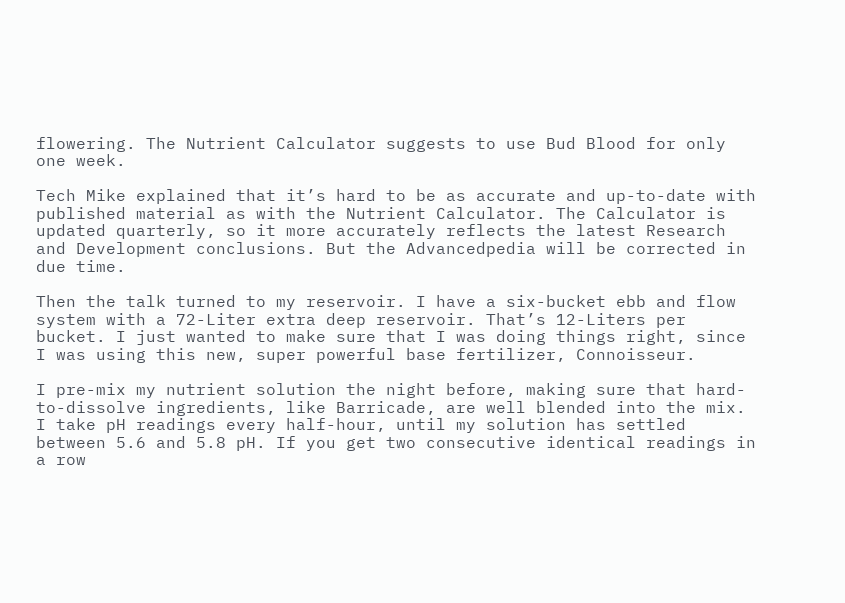flowering. The Nutrient Calculator suggests to use Bud Blood for only one week.

Tech Mike explained that it’s hard to be as accurate and up-to-date with published material as with the Nutrient Calculator. The Calculator is updated quarterly, so it more accurately reflects the latest Research and Development conclusions. But the Advancedpedia will be corrected in due time.

Then the talk turned to my reservoir. I have a six-bucket ebb and flow system with a 72-Liter extra deep reservoir. That’s 12-Liters per bucket. I just wanted to make sure that I was doing things right, since I was using this new, super powerful base fertilizer, Connoisseur.

I pre-mix my nutrient solution the night before, making sure that hard-to-dissolve ingredients, like Barricade, are well blended into the mix. I take pH readings every half-hour, until my solution has settled between 5.6 and 5.8 pH. If you get two consecutive identical readings in a row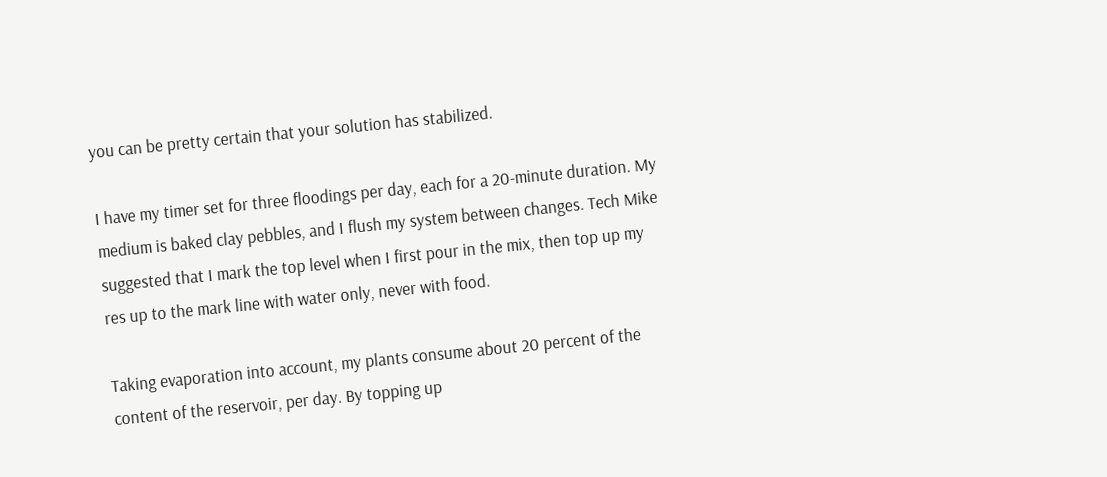you can be pretty certain that your solution has stabilized.

I have my timer set for three floodings per day, each for a 20-minute duration. My medium is baked clay pebbles, and I flush my system between changes. Tech Mike suggested that I mark the top level when I first pour in the mix, then top up my res up to the mark line with water only, never with food.

Taking evaporation into account, my plants consume about 20 percent of the content of the reservoir, per day. By topping up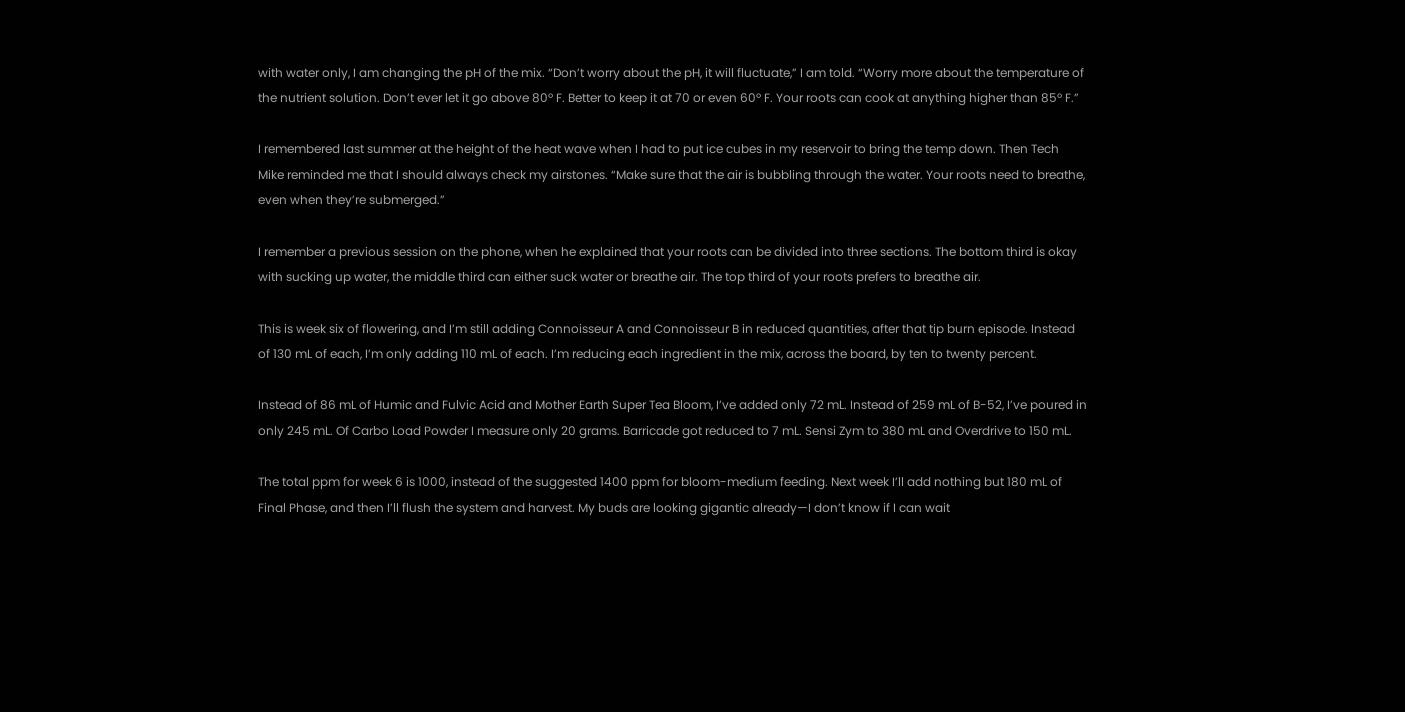with water only, I am changing the pH of the mix. “Don’t worry about the pH, it will fluctuate,” I am told. “Worry more about the temperature of the nutrient solution. Don’t ever let it go above 80º F. Better to keep it at 70 or even 60º F. Your roots can cook at anything higher than 85º F.”

I remembered last summer at the height of the heat wave when I had to put ice cubes in my reservoir to bring the temp down. Then Tech Mike reminded me that I should always check my airstones. “Make sure that the air is bubbling through the water. Your roots need to breathe, even when they’re submerged.”

I remember a previous session on the phone, when he explained that your roots can be divided into three sections. The bottom third is okay with sucking up water, the middle third can either suck water or breathe air. The top third of your roots prefers to breathe air.

This is week six of flowering, and I’m still adding Connoisseur A and Connoisseur B in reduced quantities, after that tip burn episode. Instead of 130 mL of each, I’m only adding 110 mL of each. I’m reducing each ingredient in the mix, across the board, by ten to twenty percent.

Instead of 86 mL of Humic and Fulvic Acid and Mother Earth Super Tea Bloom, I’ve added only 72 mL. Instead of 259 mL of B-52, I’ve poured in only 245 mL. Of Carbo Load Powder I measure only 20 grams. Barricade got reduced to 7 mL. Sensi Zym to 380 mL and Overdrive to 150 mL.

The total ppm for week 6 is 1000, instead of the suggested 1400 ppm for bloom-medium feeding. Next week I’ll add nothing but 180 mL of Final Phase, and then I’ll flush the system and harvest. My buds are looking gigantic already—I don’t know if I can wait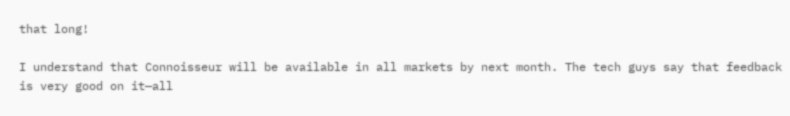that long!

I understand that Connoisseur will be available in all markets by next month. The tech guys say that feedback is very good on it—all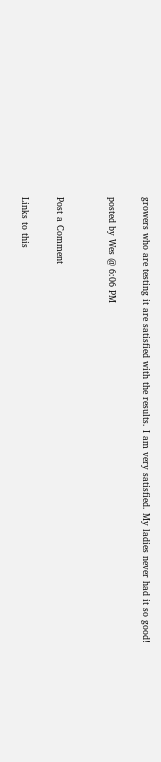growers who are testing it are satisfied with the results. I am very satisfied. My ladies never had it so good!

posted by Wes @ 6:06 PM


Post a Comment

Links to this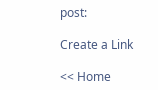post:

Create a Link

<< Home